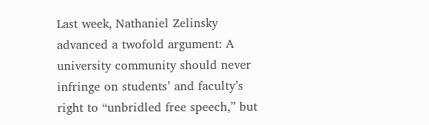Last week, Nathaniel Zelinsky advanced a twofold argument: A university community should never infringe on students’ and faculty’s right to “unbridled free speech,” but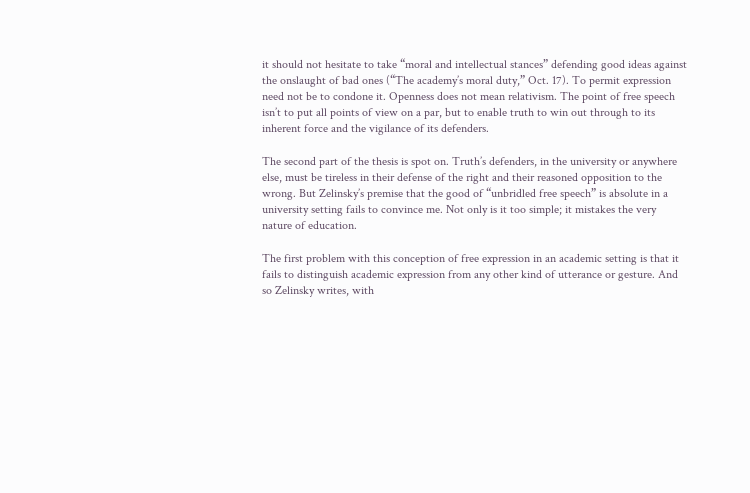it should not hesitate to take “moral and intellectual stances” defending good ideas against the onslaught of bad ones (“The academy’s moral duty,” Oct. 17). To permit expression need not be to condone it. Openness does not mean relativism. The point of free speech isn’t to put all points of view on a par, but to enable truth to win out through to its inherent force and the vigilance of its defenders.

The second part of the thesis is spot on. Truth’s defenders, in the university or anywhere else, must be tireless in their defense of the right and their reasoned opposition to the wrong. But Zelinsky’s premise that the good of “unbridled free speech” is absolute in a university setting fails to convince me. Not only is it too simple; it mistakes the very nature of education.

The first problem with this conception of free expression in an academic setting is that it fails to distinguish academic expression from any other kind of utterance or gesture. And so Zelinsky writes, with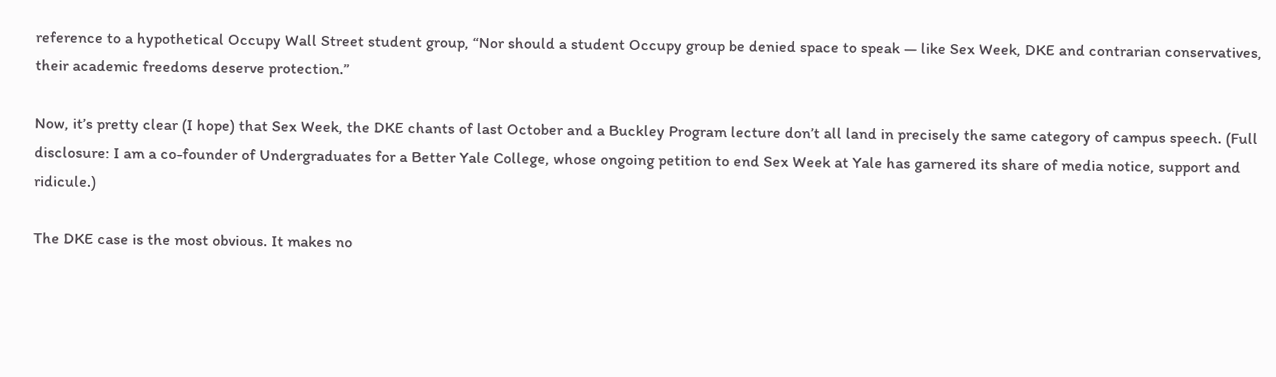reference to a hypothetical Occupy Wall Street student group, “Nor should a student Occupy group be denied space to speak — like Sex Week, DKE and contrarian conservatives, their academic freedoms deserve protection.”

Now, it’s pretty clear (I hope) that Sex Week, the DKE chants of last October and a Buckley Program lecture don’t all land in precisely the same category of campus speech. (Full disclosure: I am a co-founder of Undergraduates for a Better Yale College, whose ongoing petition to end Sex Week at Yale has garnered its share of media notice, support and ridicule.)

The DKE case is the most obvious. It makes no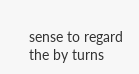sense to regard the by turns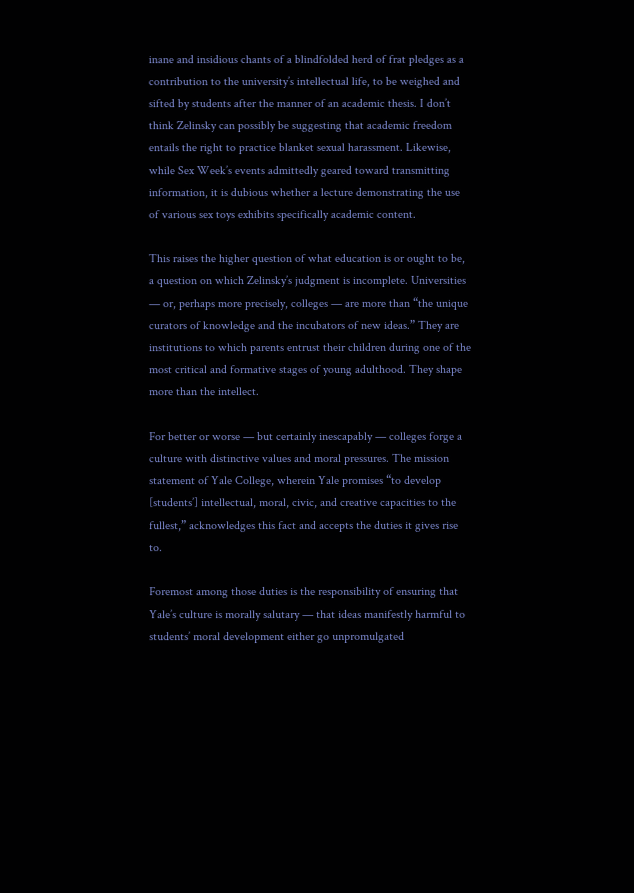inane and insidious chants of a blindfolded herd of frat pledges as a contribution to the university’s intellectual life, to be weighed and sifted by students after the manner of an academic thesis. I don’t think Zelinsky can possibly be suggesting that academic freedom entails the right to practice blanket sexual harassment. Likewise, while Sex Week’s events admittedly geared toward transmitting information, it is dubious whether a lecture demonstrating the use of various sex toys exhibits specifically academic content.

This raises the higher question of what education is or ought to be, a question on which Zelinsky’s judgment is incomplete. Universities — or, perhaps more precisely, colleges — are more than “the unique curators of knowledge and the incubators of new ideas.” They are institutions to which parents entrust their children during one of the most critical and formative stages of young adulthood. They shape more than the intellect.

For better or worse — but certainly inescapably — colleges forge a culture with distinctive values and moral pressures. The mission statement of Yale College, wherein Yale promises “to develop [students’] intellectual, moral, civic, and creative capacities to the fullest,” acknowledges this fact and accepts the duties it gives rise to.

Foremost among those duties is the responsibility of ensuring that Yale’s culture is morally salutary — that ideas manifestly harmful to students’ moral development either go unpromulgated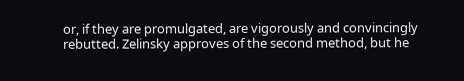or, if they are promulgated, are vigorously and convincingly rebutted. Zelinsky approves of the second method, but he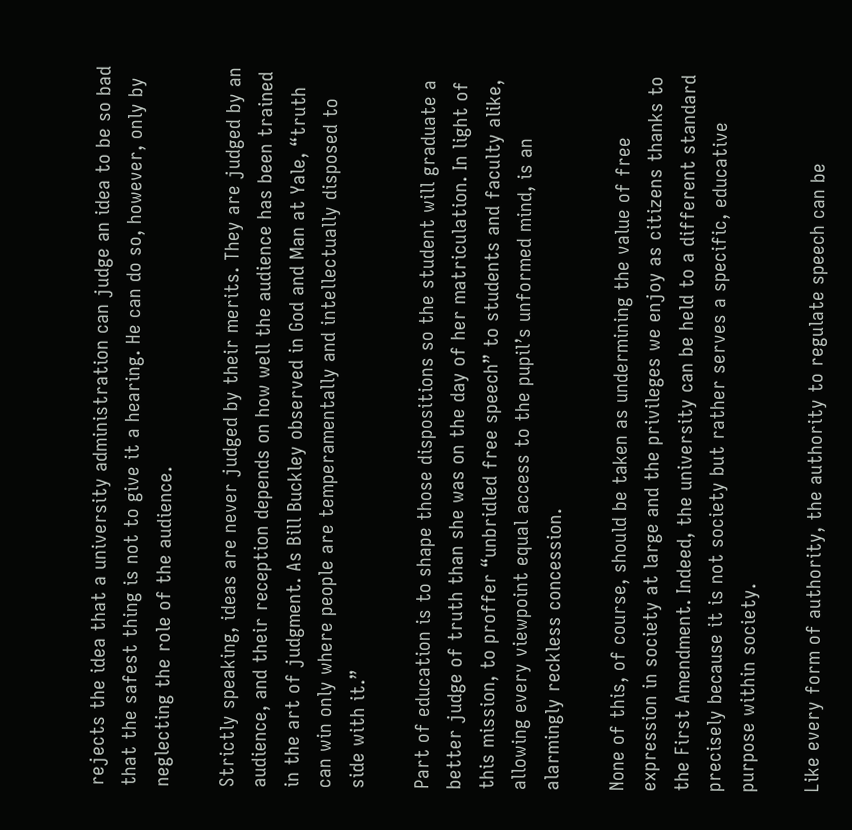rejects the idea that a university administration can judge an idea to be so bad that the safest thing is not to give it a hearing. He can do so, however, only by neglecting the role of the audience.

Strictly speaking, ideas are never judged by their merits. They are judged by an audience, and their reception depends on how well the audience has been trained in the art of judgment. As Bill Buckley observed in God and Man at Yale, “truth can win only where people are temperamentally and intellectually disposed to side with it.”

Part of education is to shape those dispositions so the student will graduate a better judge of truth than she was on the day of her matriculation. In light of this mission, to proffer “unbridled free speech” to students and faculty alike, allowing every viewpoint equal access to the pupil’s unformed mind, is an alarmingly reckless concession.

None of this, of course, should be taken as undermining the value of free expression in society at large and the privileges we enjoy as citizens thanks to the First Amendment. Indeed, the university can be held to a different standard precisely because it is not society but rather serves a specific, educative purpose within society.

Like every form of authority, the authority to regulate speech can be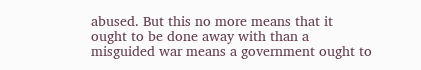abused. But this no more means that it ought to be done away with than a misguided war means a government ought to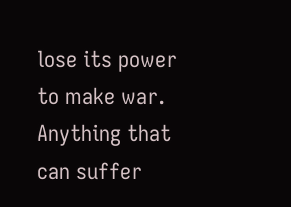lose its power to make war. Anything that can suffer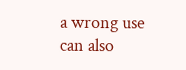a wrong use can also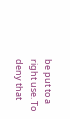be put to a right use. To deny that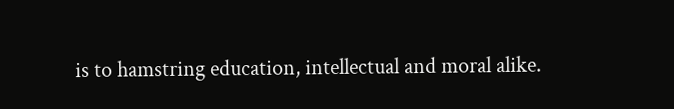is to hamstring education, intellectual and moral alike.